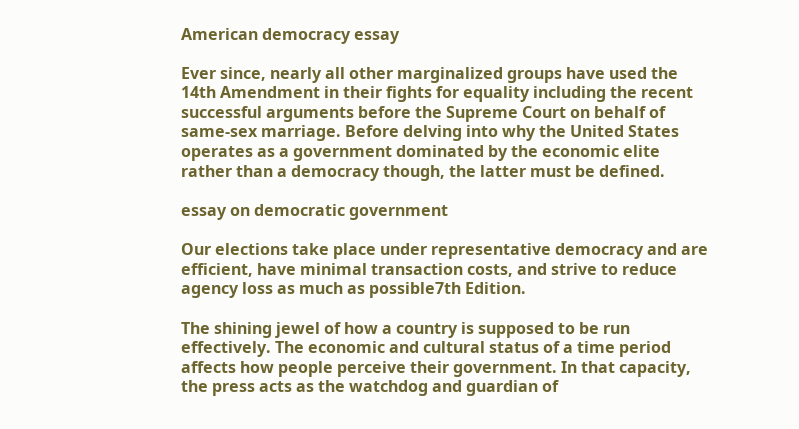American democracy essay

Ever since, nearly all other marginalized groups have used the 14th Amendment in their fights for equality including the recent successful arguments before the Supreme Court on behalf of same-sex marriage. Before delving into why the United States operates as a government dominated by the economic elite rather than a democracy though, the latter must be defined.

essay on democratic government

Our elections take place under representative democracy and are efficient, have minimal transaction costs, and strive to reduce agency loss as much as possible7th Edition.

The shining jewel of how a country is supposed to be run effectively. The economic and cultural status of a time period affects how people perceive their government. In that capacity, the press acts as the watchdog and guardian of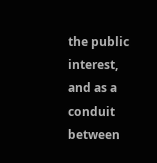the public interest, and as a conduit between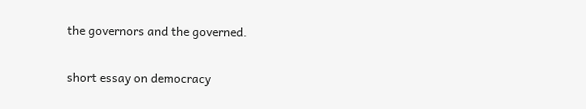the governors and the governed.

short essay on democracy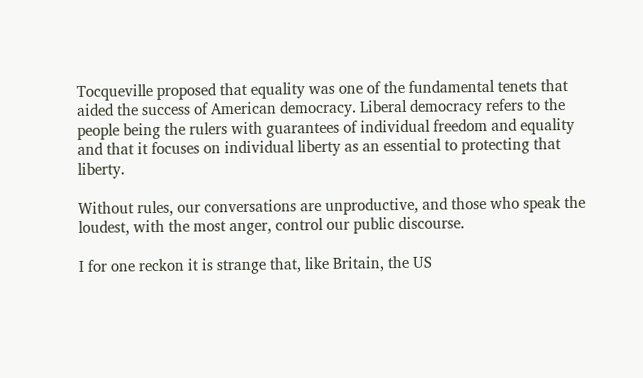Tocqueville proposed that equality was one of the fundamental tenets that aided the success of American democracy. Liberal democracy refers to the people being the rulers with guarantees of individual freedom and equality and that it focuses on individual liberty as an essential to protecting that liberty.

Without rules, our conversations are unproductive, and those who speak the loudest, with the most anger, control our public discourse.

I for one reckon it is strange that, like Britain, the US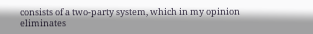consists of a two-party system, which in my opinion eliminates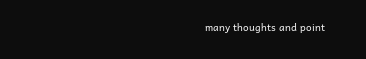many thoughts and point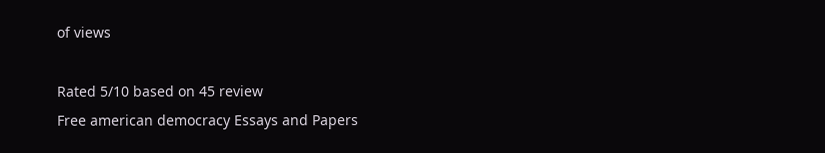of views

Rated 5/10 based on 45 review
Free american democracy Essays and Papers